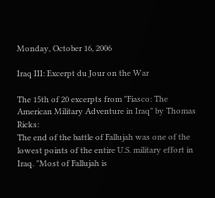Monday, October 16, 2006

Iraq III: Excerpt du Jour on the War

The 15th of 20 excerpts from "Fiasco: The American Military Adventure in Iraq" by Thomas Ricks:
The end of the battle of Fallujah was one of the lowest points of the entire U.S. military effort in Iraq. "Most of Fallujah is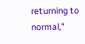returning to normal,"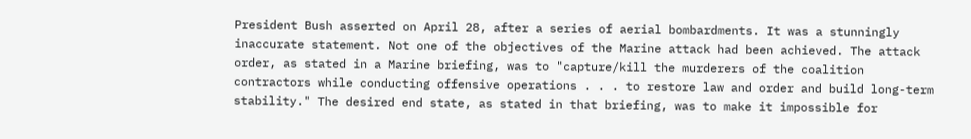President Bush asserted on April 28, after a series of aerial bombardments. It was a stunningly inaccurate statement. Not one of the objectives of the Marine attack had been achieved. The attack order, as stated in a Marine briefing, was to "capture/kill the murderers of the coalition contractors while conducting offensive operations . . . to restore law and order and build long-term stability." The desired end state, as stated in that briefing, was to make it impossible for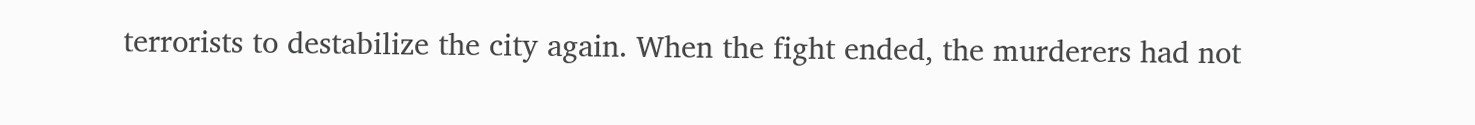terrorists to destabilize the city again. When the fight ended, the murderers had not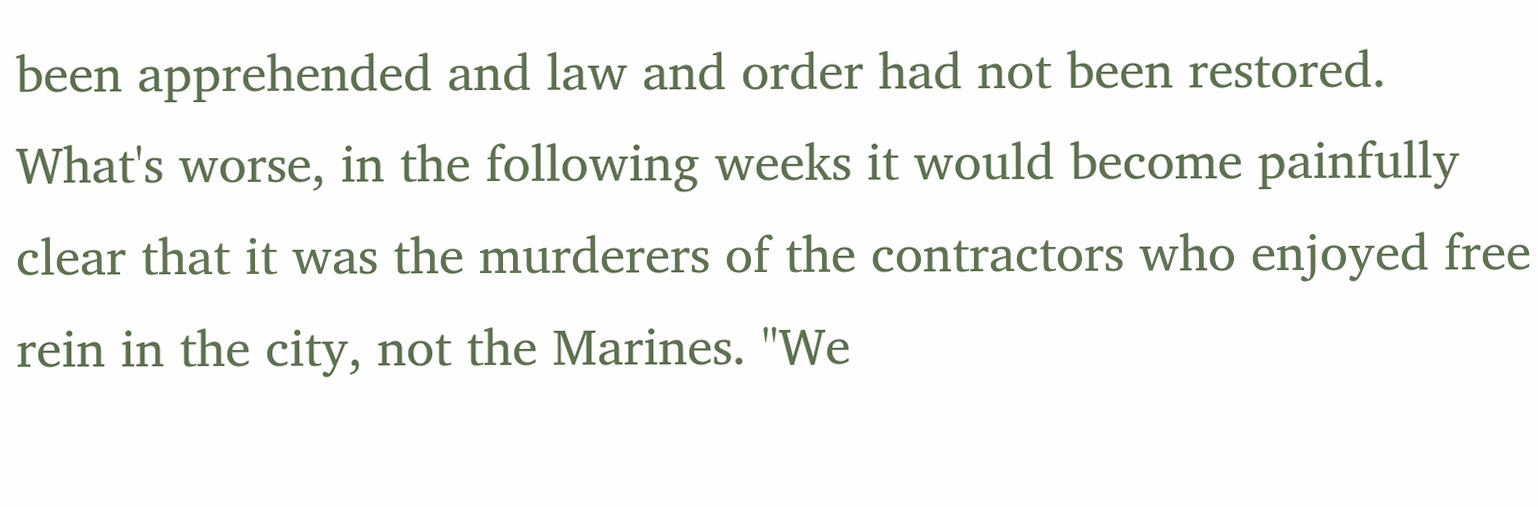been apprehended and law and order had not been restored. What's worse, in the following weeks it would become painfully clear that it was the murderers of the contractors who enjoyed free rein in the city, not the Marines. "We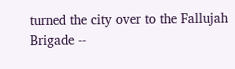turned the city over to the Fallujah Brigade --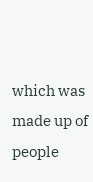which was made up of people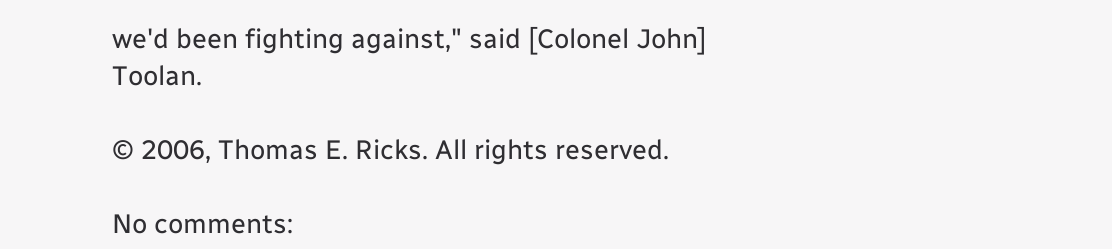we'd been fighting against," said [Colonel John] Toolan.

© 2006, Thomas E. Ricks. All rights reserved.

No comments: